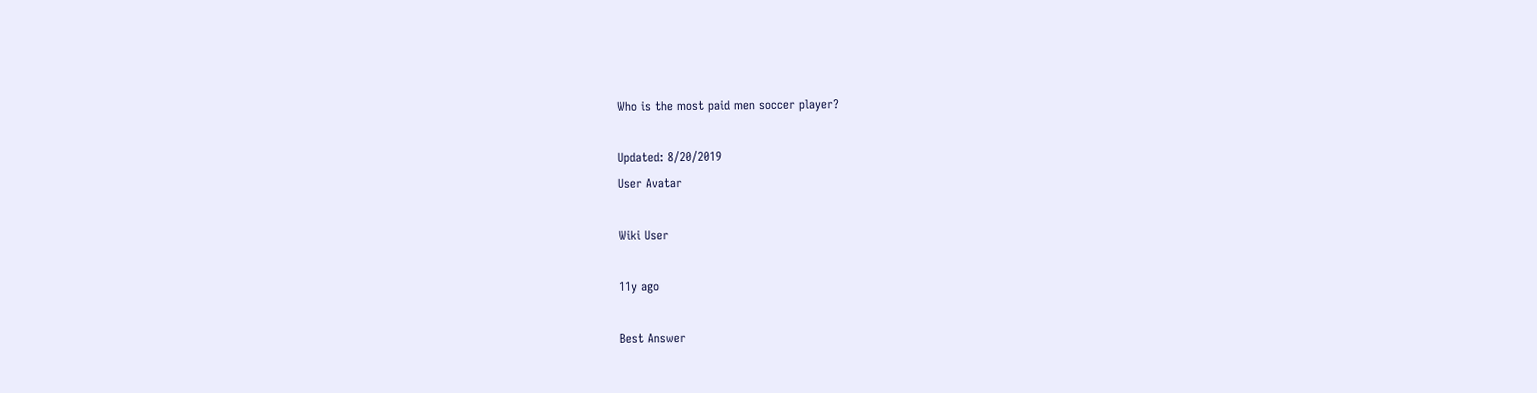Who is the most paid men soccer player?

Updated: 8/20/2019
User Avatar

Wiki User

11y ago

Best Answer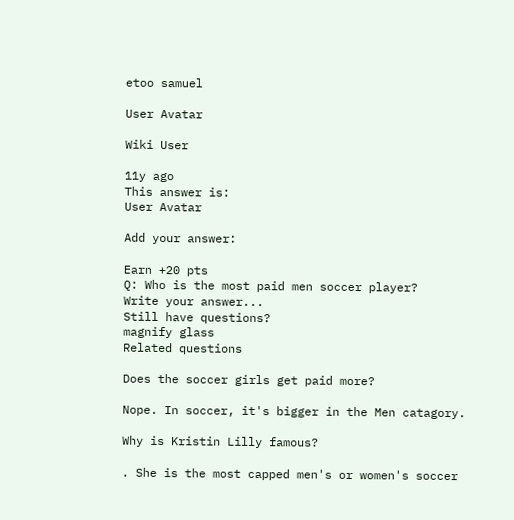etoo samuel

User Avatar

Wiki User

11y ago
This answer is:
User Avatar

Add your answer:

Earn +20 pts
Q: Who is the most paid men soccer player?
Write your answer...
Still have questions?
magnify glass
Related questions

Does the soccer girls get paid more?

Nope. In soccer, it's bigger in the Men catagory.

Why is Kristin Lilly famous?

. She is the most capped men's or women's soccer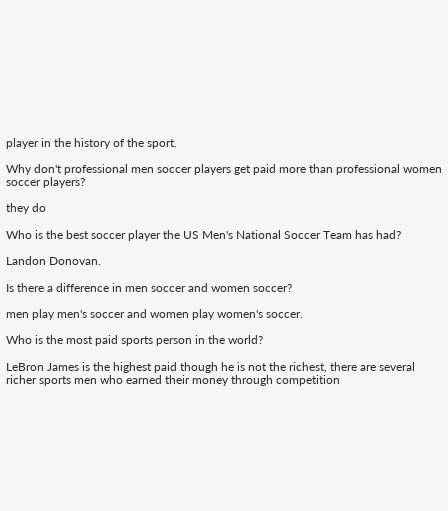player in the history of the sport.

Why don't professional men soccer players get paid more than professional women soccer players?

they do

Who is the best soccer player the US Men's National Soccer Team has had?

Landon Donovan.

Is there a difference in men soccer and women soccer?

men play men's soccer and women play women's soccer.

Who is the most paid sports person in the world?

LeBron James is the highest paid though he is not the richest, there are several richer sports men who earned their money through competition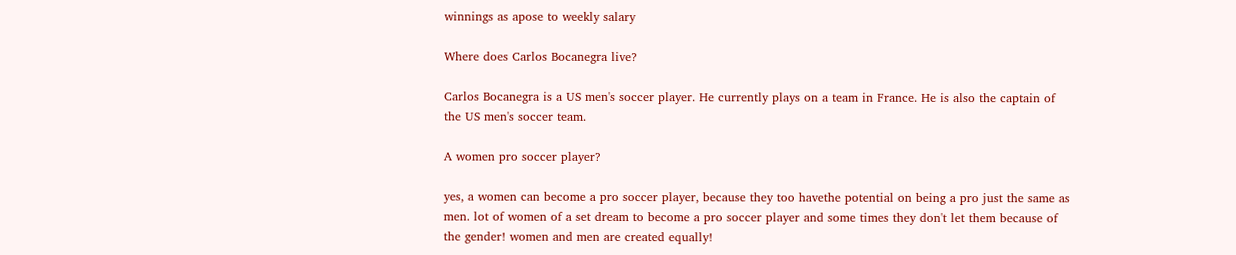winnings as apose to weekly salary

Where does Carlos Bocanegra live?

Carlos Bocanegra is a US men's soccer player. He currently plays on a team in France. He is also the captain of the US men's soccer team.

A women pro soccer player?

yes, a women can become a pro soccer player, because they too havethe potential on being a pro just the same as men. lot of women of a set dream to become a pro soccer player and some times they don't let them because of the gender! women and men are created equally!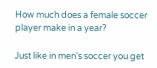How much does a female soccer player make in a year?

Just like in men's soccer you get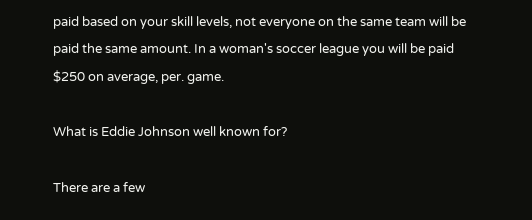paid based on your skill levels, not everyone on the same team will be paid the same amount. In a woman's soccer league you will be paid $250 on average, per. game.

What is Eddie Johnson well known for?

There are a few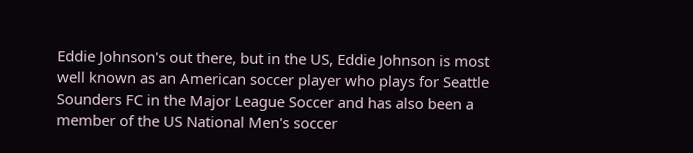Eddie Johnson's out there, but in the US, Eddie Johnson is most well known as an American soccer player who plays for Seattle Sounders FC in the Major League Soccer and has also been a member of the US National Men's soccer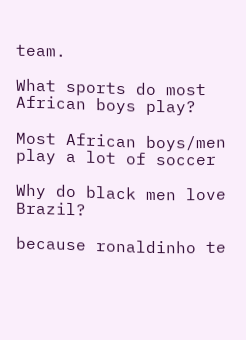team.

What sports do most African boys play?

Most African boys/men play a lot of soccer

Why do black men love Brazil?

because ronaldinho te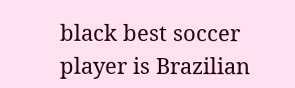black best soccer player is Brazilian